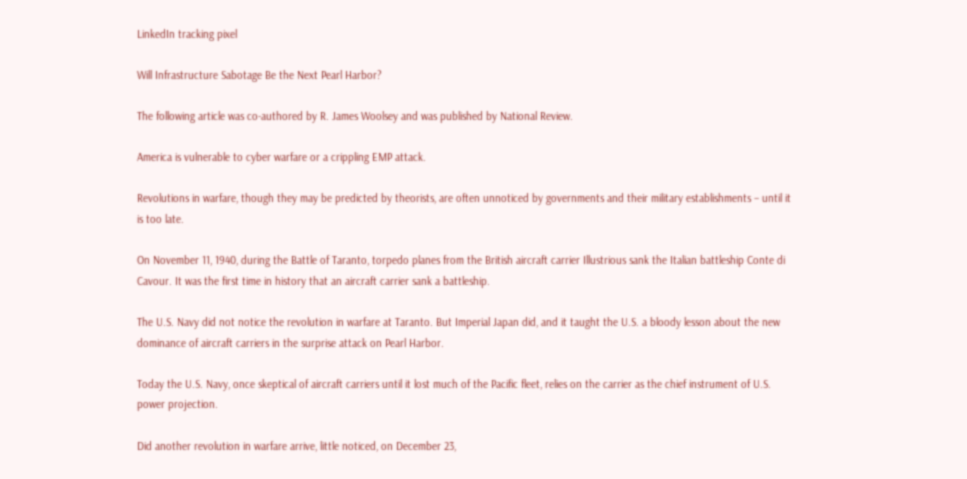LinkedIn tracking pixel

Will Infrastructure Sabotage Be the Next Pearl Harbor?

The following article was co-authored by R. James Woolsey and was published by National Review.

America is vulnerable to cyber warfare or a crippling EMP attack.

Revolutions in warfare, though they may be predicted by theorists, are often unnoticed by governments and their military establishments – until it is too late.

On November 11, 1940, during the Battle of Taranto, torpedo planes from the British aircraft carrier Illustrious sank the Italian battleship Conte di Cavour. It was the first time in history that an aircraft carrier sank a battleship.

The U.S. Navy did not notice the revolution in warfare at Taranto. But Imperial Japan did, and it taught the U.S. a bloody lesson about the new dominance of aircraft carriers in the surprise attack on Pearl Harbor.

Today the U.S. Navy, once skeptical of aircraft carriers until it lost much of the Pacific fleet, relies on the carrier as the chief instrument of U.S. power projection.

Did another revolution in warfare arrive, little noticed, on December 23,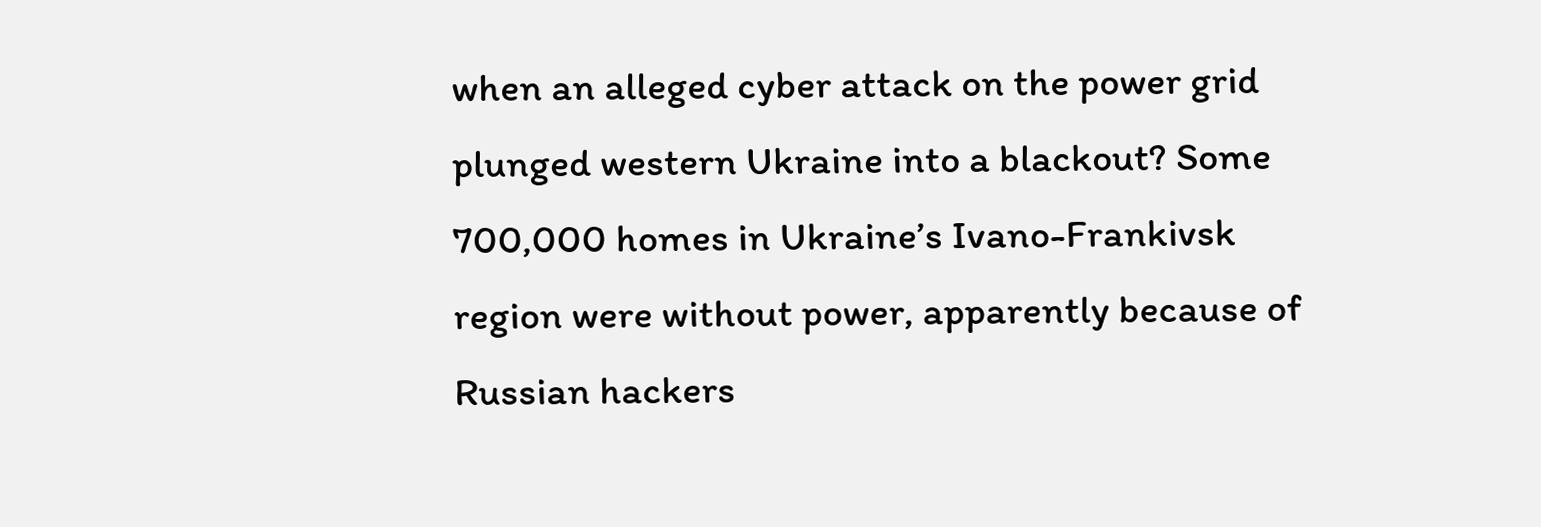when an alleged cyber attack on the power grid plunged western Ukraine into a blackout? Some 700,000 homes in Ukraine’s Ivano-Frankivsk region were without power, apparently because of Russian hackers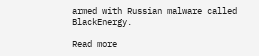armed with Russian malware called BlackEnergy.

Read more